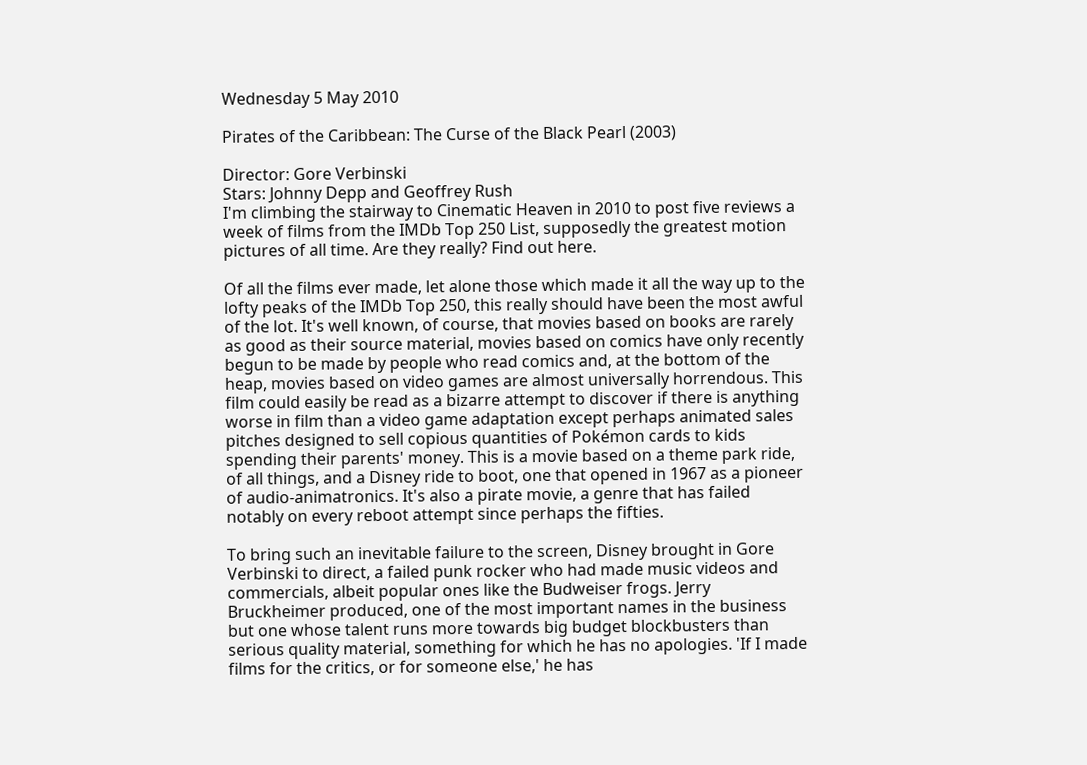Wednesday 5 May 2010

Pirates of the Caribbean: The Curse of the Black Pearl (2003)

Director: Gore Verbinski
Stars: Johnny Depp and Geoffrey Rush
I'm climbing the stairway to Cinematic Heaven in 2010 to post five reviews a week of films from the IMDb Top 250 List, supposedly the greatest motion pictures of all time. Are they really? Find out here.

Of all the films ever made, let alone those which made it all the way up to the lofty peaks of the IMDb Top 250, this really should have been the most awful of the lot. It's well known, of course, that movies based on books are rarely as good as their source material, movies based on comics have only recently begun to be made by people who read comics and, at the bottom of the heap, movies based on video games are almost universally horrendous. This film could easily be read as a bizarre attempt to discover if there is anything worse in film than a video game adaptation except perhaps animated sales pitches designed to sell copious quantities of Pokémon cards to kids spending their parents' money. This is a movie based on a theme park ride, of all things, and a Disney ride to boot, one that opened in 1967 as a pioneer of audio-animatronics. It's also a pirate movie, a genre that has failed notably on every reboot attempt since perhaps the fifties.

To bring such an inevitable failure to the screen, Disney brought in Gore Verbinski to direct, a failed punk rocker who had made music videos and commercials, albeit popular ones like the Budweiser frogs. Jerry Bruckheimer produced, one of the most important names in the business but one whose talent runs more towards big budget blockbusters than serious quality material, something for which he has no apologies. 'If I made films for the critics, or for someone else,' he has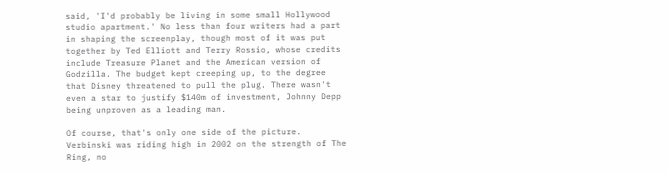said, 'I'd probably be living in some small Hollywood studio apartment.' No less than four writers had a part in shaping the screenplay, though most of it was put together by Ted Elliott and Terry Rossio, whose credits include Treasure Planet and the American version of Godzilla. The budget kept creeping up, to the degree that Disney threatened to pull the plug. There wasn't even a star to justify $140m of investment, Johnny Depp being unproven as a leading man.

Of course, that's only one side of the picture. Verbinski was riding high in 2002 on the strength of The Ring, no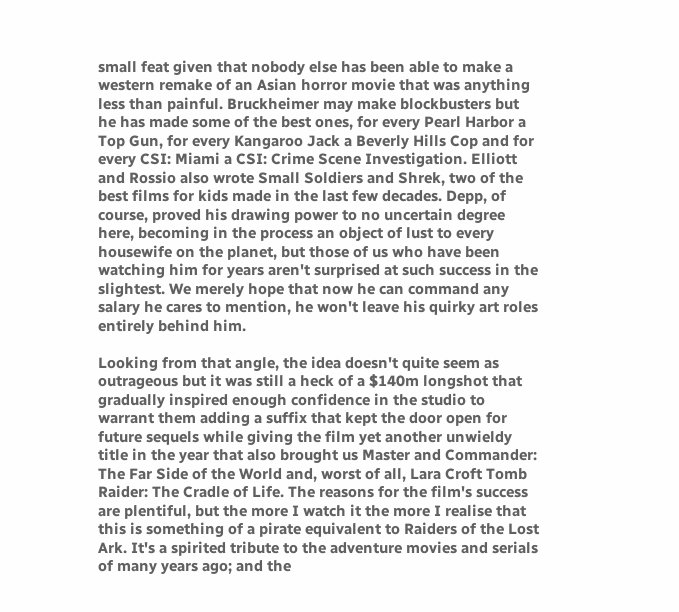small feat given that nobody else has been able to make a western remake of an Asian horror movie that was anything less than painful. Bruckheimer may make blockbusters but he has made some of the best ones, for every Pearl Harbor a Top Gun, for every Kangaroo Jack a Beverly Hills Cop and for every CSI: Miami a CSI: Crime Scene Investigation. Elliott and Rossio also wrote Small Soldiers and Shrek, two of the best films for kids made in the last few decades. Depp, of course, proved his drawing power to no uncertain degree here, becoming in the process an object of lust to every housewife on the planet, but those of us who have been watching him for years aren't surprised at such success in the slightest. We merely hope that now he can command any salary he cares to mention, he won't leave his quirky art roles entirely behind him.

Looking from that angle, the idea doesn't quite seem as outrageous but it was still a heck of a $140m longshot that gradually inspired enough confidence in the studio to warrant them adding a suffix that kept the door open for future sequels while giving the film yet another unwieldy title in the year that also brought us Master and Commander: The Far Side of the World and, worst of all, Lara Croft Tomb Raider: The Cradle of Life. The reasons for the film's success are plentiful, but the more I watch it the more I realise that this is something of a pirate equivalent to Raiders of the Lost Ark. It's a spirited tribute to the adventure movies and serials of many years ago; and the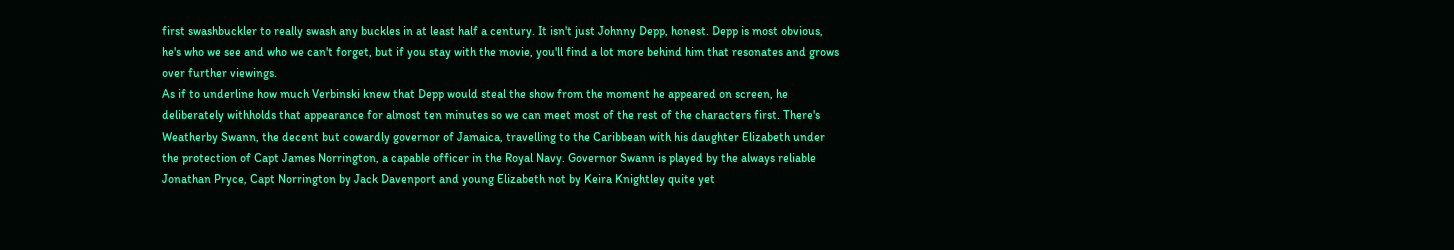first swashbuckler to really swash any buckles in at least half a century. It isn't just Johnny Depp, honest. Depp is most obvious, he's who we see and who we can't forget, but if you stay with the movie, you'll find a lot more behind him that resonates and grows over further viewings.
As if to underline how much Verbinski knew that Depp would steal the show from the moment he appeared on screen, he deliberately withholds that appearance for almost ten minutes so we can meet most of the rest of the characters first. There's Weatherby Swann, the decent but cowardly governor of Jamaica, travelling to the Caribbean with his daughter Elizabeth under the protection of Capt James Norrington, a capable officer in the Royal Navy. Governor Swann is played by the always reliable Jonathan Pryce, Capt Norrington by Jack Davenport and young Elizabeth not by Keira Knightley quite yet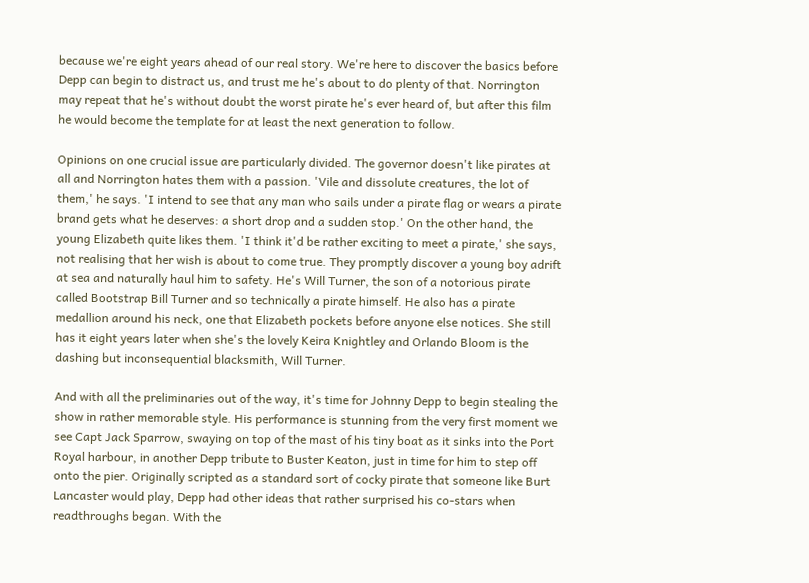because we're eight years ahead of our real story. We're here to discover the basics before Depp can begin to distract us, and trust me he's about to do plenty of that. Norrington may repeat that he's without doubt the worst pirate he's ever heard of, but after this film he would become the template for at least the next generation to follow.

Opinions on one crucial issue are particularly divided. The governor doesn't like pirates at all and Norrington hates them with a passion. 'Vile and dissolute creatures, the lot of them,' he says. 'I intend to see that any man who sails under a pirate flag or wears a pirate brand gets what he deserves: a short drop and a sudden stop.' On the other hand, the young Elizabeth quite likes them. 'I think it'd be rather exciting to meet a pirate,' she says, not realising that her wish is about to come true. They promptly discover a young boy adrift at sea and naturally haul him to safety. He's Will Turner, the son of a notorious pirate called Bootstrap Bill Turner and so technically a pirate himself. He also has a pirate medallion around his neck, one that Elizabeth pockets before anyone else notices. She still has it eight years later when she's the lovely Keira Knightley and Orlando Bloom is the dashing but inconsequential blacksmith, Will Turner.

And with all the preliminaries out of the way, it's time for Johnny Depp to begin stealing the show in rather memorable style. His performance is stunning from the very first moment we see Capt Jack Sparrow, swaying on top of the mast of his tiny boat as it sinks into the Port Royal harbour, in another Depp tribute to Buster Keaton, just in time for him to step off onto the pier. Originally scripted as a standard sort of cocky pirate that someone like Burt Lancaster would play, Depp had other ideas that rather surprised his co-stars when readthroughs began. With the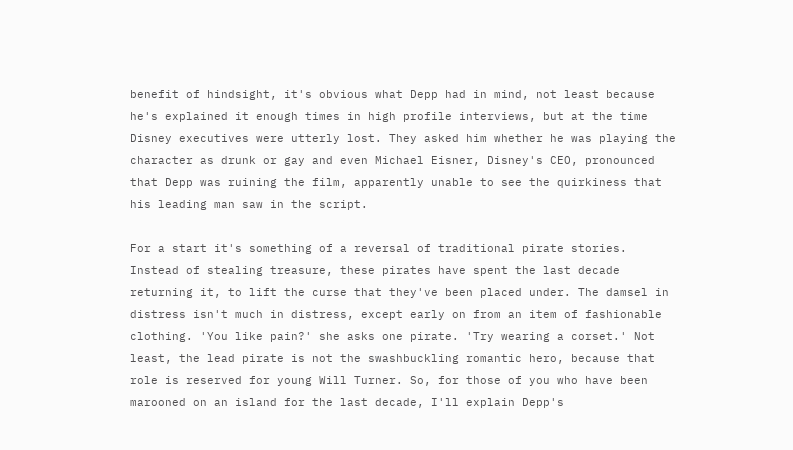benefit of hindsight, it's obvious what Depp had in mind, not least because he's explained it enough times in high profile interviews, but at the time Disney executives were utterly lost. They asked him whether he was playing the character as drunk or gay and even Michael Eisner, Disney's CEO, pronounced that Depp was ruining the film, apparently unable to see the quirkiness that his leading man saw in the script.

For a start it's something of a reversal of traditional pirate stories. Instead of stealing treasure, these pirates have spent the last decade returning it, to lift the curse that they've been placed under. The damsel in distress isn't much in distress, except early on from an item of fashionable clothing. 'You like pain?' she asks one pirate. 'Try wearing a corset.' Not least, the lead pirate is not the swashbuckling romantic hero, because that role is reserved for young Will Turner. So, for those of you who have been marooned on an island for the last decade, I'll explain Depp's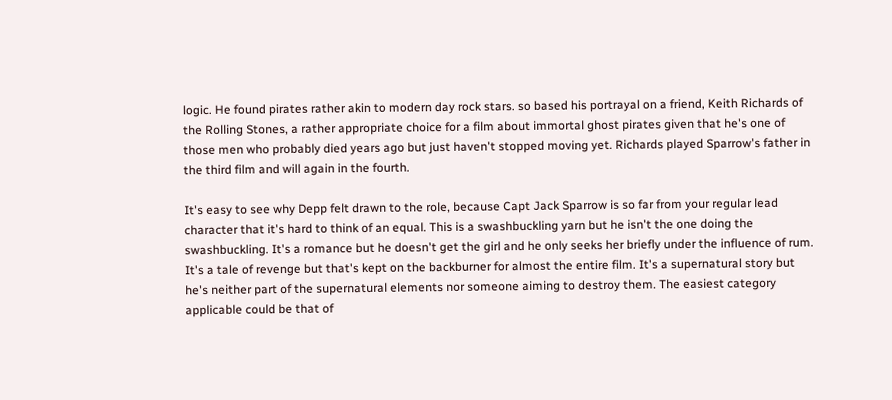logic. He found pirates rather akin to modern day rock stars. so based his portrayal on a friend, Keith Richards of the Rolling Stones, a rather appropriate choice for a film about immortal ghost pirates given that he's one of those men who probably died years ago but just haven't stopped moving yet. Richards played Sparrow's father in the third film and will again in the fourth.

It's easy to see why Depp felt drawn to the role, because Capt Jack Sparrow is so far from your regular lead character that it's hard to think of an equal. This is a swashbuckling yarn but he isn't the one doing the swashbuckling. It's a romance but he doesn't get the girl and he only seeks her briefly under the influence of rum. It's a tale of revenge but that's kept on the backburner for almost the entire film. It's a supernatural story but he's neither part of the supernatural elements nor someone aiming to destroy them. The easiest category applicable could be that of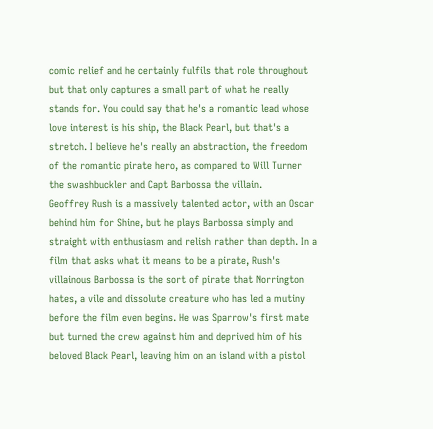comic relief and he certainly fulfils that role throughout but that only captures a small part of what he really stands for. You could say that he's a romantic lead whose love interest is his ship, the Black Pearl, but that's a stretch. I believe he's really an abstraction, the freedom of the romantic pirate hero, as compared to Will Turner the swashbuckler and Capt Barbossa the villain.
Geoffrey Rush is a massively talented actor, with an Oscar behind him for Shine, but he plays Barbossa simply and straight with enthusiasm and relish rather than depth. In a film that asks what it means to be a pirate, Rush's villainous Barbossa is the sort of pirate that Norrington hates, a vile and dissolute creature who has led a mutiny before the film even begins. He was Sparrow's first mate but turned the crew against him and deprived him of his beloved Black Pearl, leaving him on an island with a pistol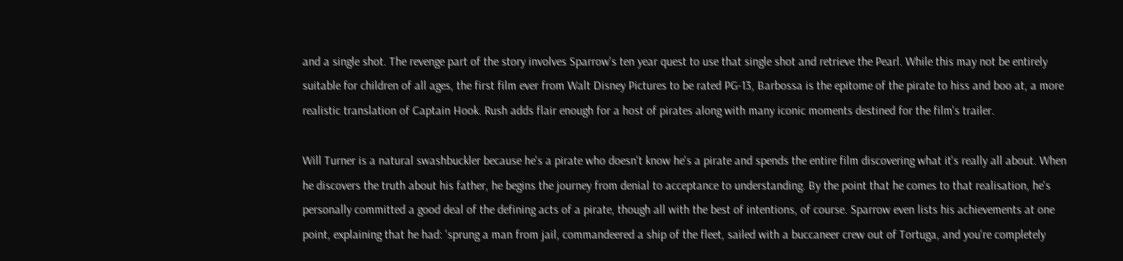and a single shot. The revenge part of the story involves Sparrow's ten year quest to use that single shot and retrieve the Pearl. While this may not be entirely suitable for children of all ages, the first film ever from Walt Disney Pictures to be rated PG-13, Barbossa is the epitome of the pirate to hiss and boo at, a more realistic translation of Captain Hook. Rush adds flair enough for a host of pirates along with many iconic moments destined for the film's trailer.

Will Turner is a natural swashbuckler because he's a pirate who doesn't know he's a pirate and spends the entire film discovering what it's really all about. When he discovers the truth about his father, he begins the journey from denial to acceptance to understanding. By the point that he comes to that realisation, he's personally committed a good deal of the defining acts of a pirate, though all with the best of intentions, of course. Sparrow even lists his achievements at one point, explaining that he had: 'sprung a man from jail, commandeered a ship of the fleet, sailed with a buccaneer crew out of Tortuga, and you're completely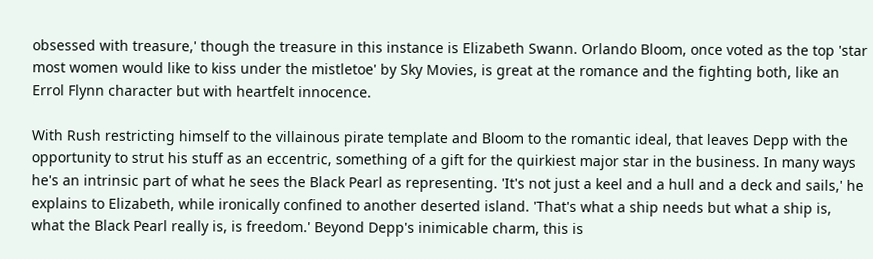obsessed with treasure,' though the treasure in this instance is Elizabeth Swann. Orlando Bloom, once voted as the top 'star most women would like to kiss under the mistletoe' by Sky Movies, is great at the romance and the fighting both, like an Errol Flynn character but with heartfelt innocence.

With Rush restricting himself to the villainous pirate template and Bloom to the romantic ideal, that leaves Depp with the opportunity to strut his stuff as an eccentric, something of a gift for the quirkiest major star in the business. In many ways he's an intrinsic part of what he sees the Black Pearl as representing. 'It's not just a keel and a hull and a deck and sails,' he explains to Elizabeth, while ironically confined to another deserted island. 'That's what a ship needs but what a ship is, what the Black Pearl really is, is freedom.' Beyond Depp's inimicable charm, this is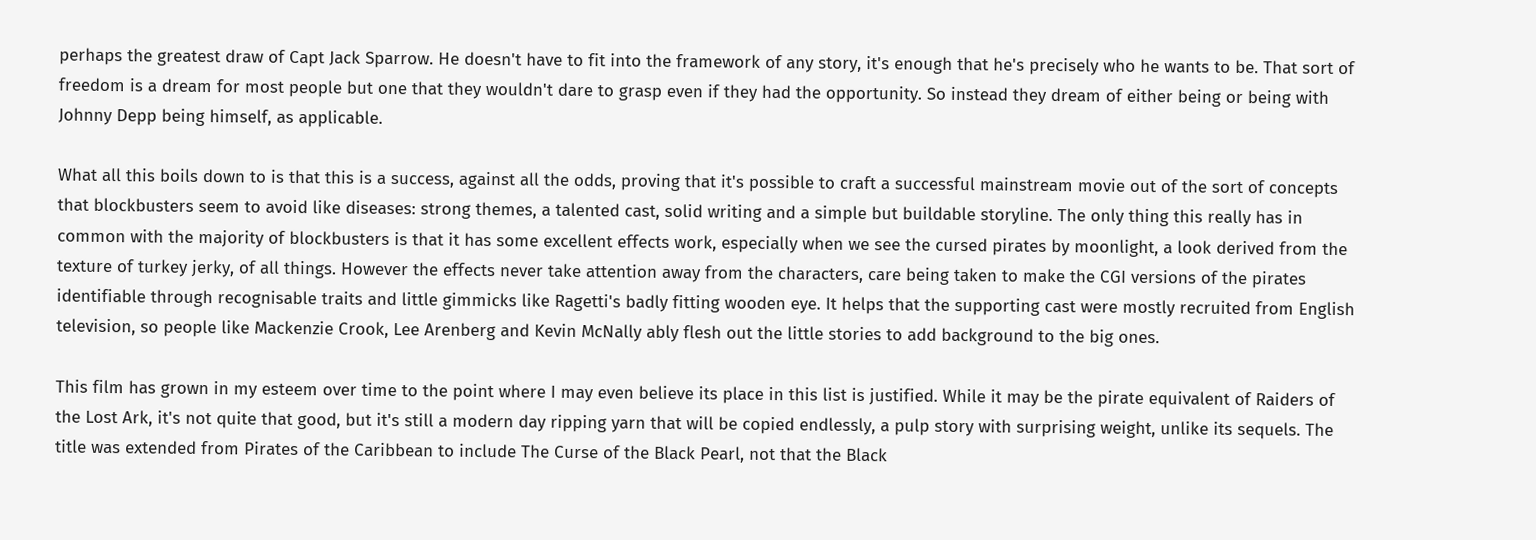perhaps the greatest draw of Capt Jack Sparrow. He doesn't have to fit into the framework of any story, it's enough that he's precisely who he wants to be. That sort of freedom is a dream for most people but one that they wouldn't dare to grasp even if they had the opportunity. So instead they dream of either being or being with Johnny Depp being himself, as applicable.

What all this boils down to is that this is a success, against all the odds, proving that it's possible to craft a successful mainstream movie out of the sort of concepts that blockbusters seem to avoid like diseases: strong themes, a talented cast, solid writing and a simple but buildable storyline. The only thing this really has in common with the majority of blockbusters is that it has some excellent effects work, especially when we see the cursed pirates by moonlight, a look derived from the texture of turkey jerky, of all things. However the effects never take attention away from the characters, care being taken to make the CGI versions of the pirates identifiable through recognisable traits and little gimmicks like Ragetti's badly fitting wooden eye. It helps that the supporting cast were mostly recruited from English television, so people like Mackenzie Crook, Lee Arenberg and Kevin McNally ably flesh out the little stories to add background to the big ones.

This film has grown in my esteem over time to the point where I may even believe its place in this list is justified. While it may be the pirate equivalent of Raiders of the Lost Ark, it's not quite that good, but it's still a modern day ripping yarn that will be copied endlessly, a pulp story with surprising weight, unlike its sequels. The title was extended from Pirates of the Caribbean to include The Curse of the Black Pearl, not that the Black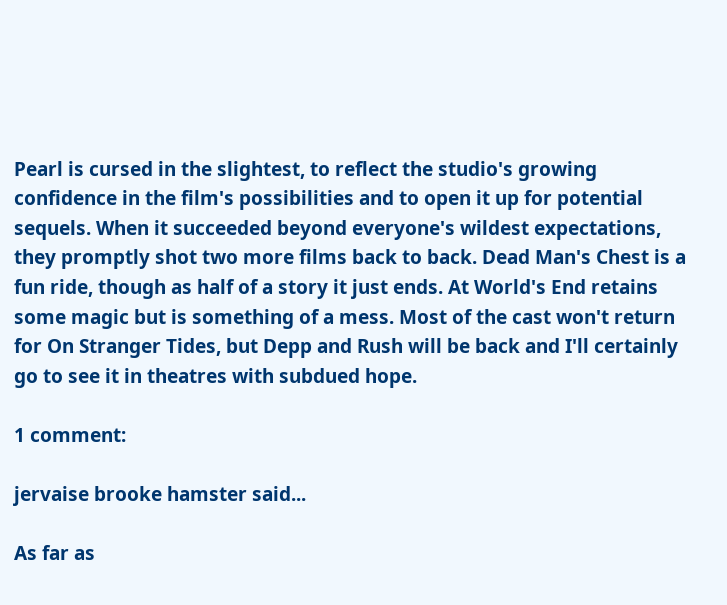Pearl is cursed in the slightest, to reflect the studio's growing confidence in the film's possibilities and to open it up for potential sequels. When it succeeded beyond everyone's wildest expectations, they promptly shot two more films back to back. Dead Man's Chest is a fun ride, though as half of a story it just ends. At World's End retains some magic but is something of a mess. Most of the cast won't return for On Stranger Tides, but Depp and Rush will be back and I'll certainly go to see it in theatres with subdued hope.

1 comment:

jervaise brooke hamster said...

As far as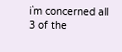i`m concerned all 3 of the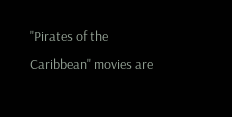"Pirates of the Caribbean" movies are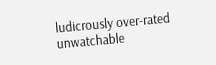ludicrously over-rated unwatchable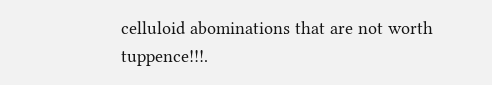celluloid abominations that are not worth tuppence!!!.